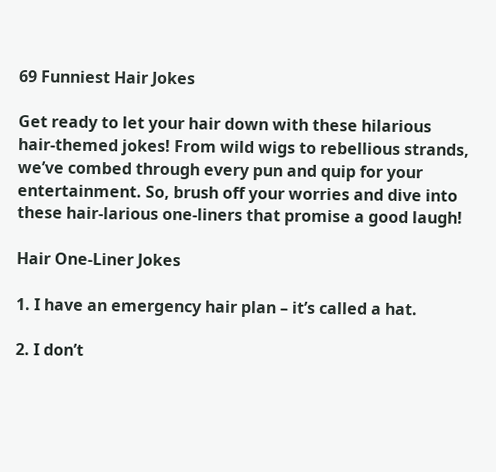69 Funniest Hair Jokes

Get ready to let your hair down with these hilarious hair-themed jokes! From wild wigs to rebellious strands, we’ve combed through every pun and quip for your entertainment. So, brush off your worries and dive into these hair-larious one-liners that promise a good laugh!

Hair One-Liner Jokes

1. I have an emergency hair plan – it’s called a hat.

2. I don’t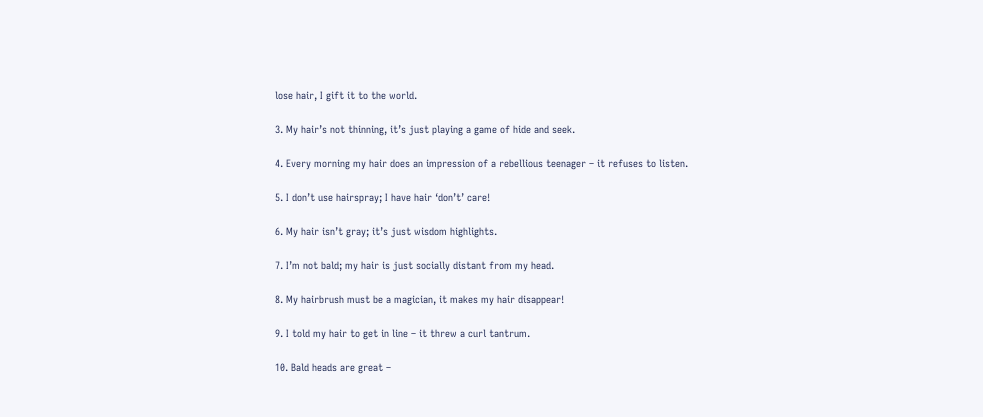lose hair, I gift it to the world.

3. My hair’s not thinning, it’s just playing a game of hide and seek.

4. Every morning my hair does an impression of a rebellious teenager – it refuses to listen.

5. I don’t use hairspray; I have hair ‘don’t’ care!

6. My hair isn’t gray; it’s just wisdom highlights.

7. I’m not bald; my hair is just socially distant from my head.

8. My hairbrush must be a magician, it makes my hair disappear!

9. I told my hair to get in line – it threw a curl tantrum.

10. Bald heads are great –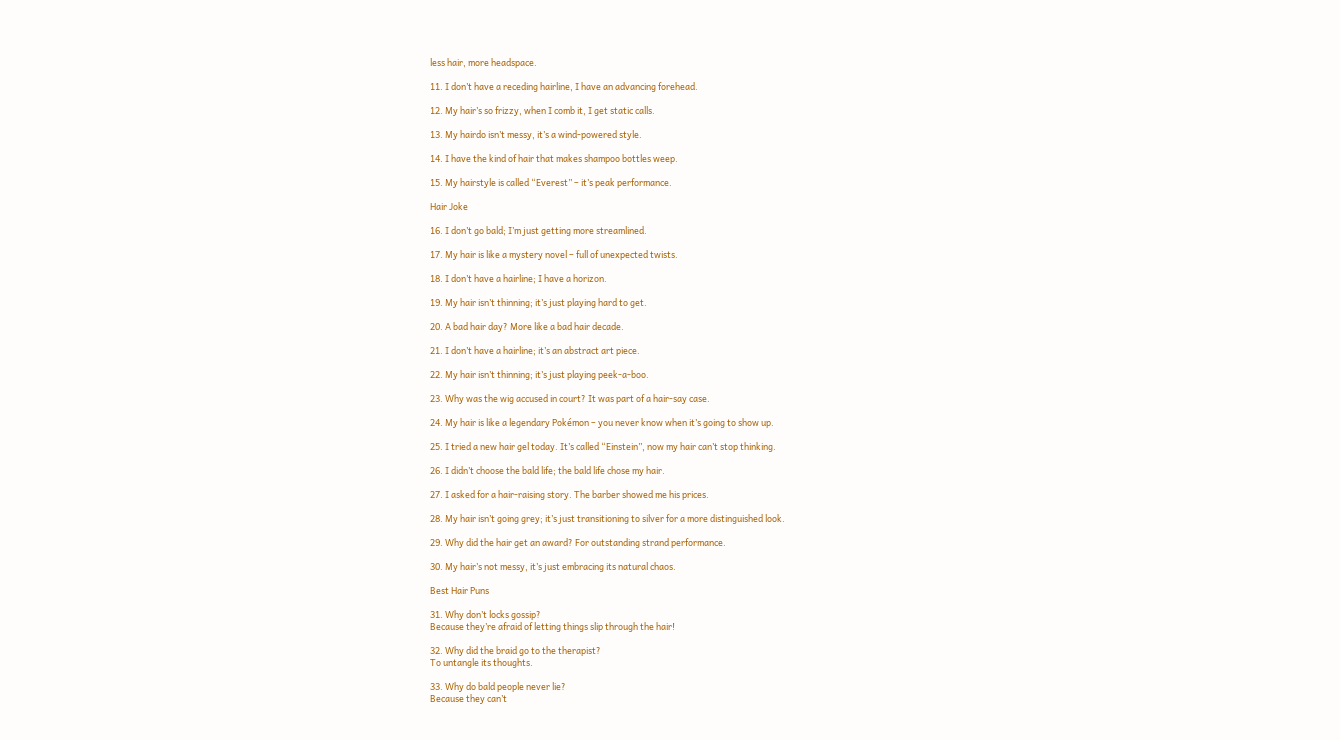less hair, more headspace.

11. I don’t have a receding hairline, I have an advancing forehead.

12. My hair’s so frizzy, when I comb it, I get static calls.

13. My hairdo isn’t messy, it’s a wind-powered style.

14. I have the kind of hair that makes shampoo bottles weep.

15. My hairstyle is called “Everest” – it’s peak performance.

Hair Joke

16. I don’t go bald; I’m just getting more streamlined.

17. My hair is like a mystery novel – full of unexpected twists.

18. I don’t have a hairline; I have a horizon.

19. My hair isn’t thinning; it’s just playing hard to get.

20. A bad hair day? More like a bad hair decade.

21. I don’t have a hairline; it’s an abstract art piece.

22. My hair isn’t thinning; it’s just playing peek-a-boo.

23. Why was the wig accused in court? It was part of a hair-say case.

24. My hair is like a legendary Pokémon – you never know when it’s going to show up.

25. I tried a new hair gel today. It’s called “Einstein”, now my hair can’t stop thinking.

26. I didn’t choose the bald life; the bald life chose my hair.

27. I asked for a hair-raising story. The barber showed me his prices.

28. My hair isn’t going grey; it’s just transitioning to silver for a more distinguished look.

29. Why did the hair get an award? For outstanding strand performance.

30. My hair’s not messy, it’s just embracing its natural chaos.

Best Hair Puns

31. Why don’t locks gossip?
Because they’re afraid of letting things slip through the hair!

32. Why did the braid go to the therapist?
To untangle its thoughts.

33. Why do bald people never lie?
Because they can’t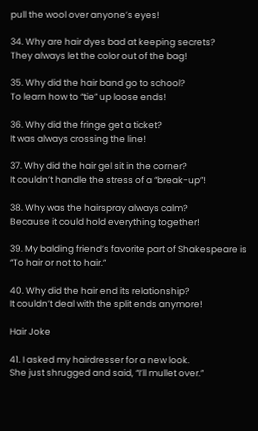pull the wool over anyone’s eyes!

34. Why are hair dyes bad at keeping secrets?
They always let the color out of the bag!

35. Why did the hair band go to school?
To learn how to “tie” up loose ends!

36. Why did the fringe get a ticket?
It was always crossing the line!

37. Why did the hair gel sit in the corner?
It couldn’t handle the stress of a “break-up”!

38. Why was the hairspray always calm?
Because it could hold everything together!

39. My balding friend’s favorite part of Shakespeare is
“To hair or not to hair.”

40. Why did the hair end its relationship?
It couldn’t deal with the split ends anymore!

Hair Joke

41. I asked my hairdresser for a new look.
She just shrugged and said, “I’ll mullet over.”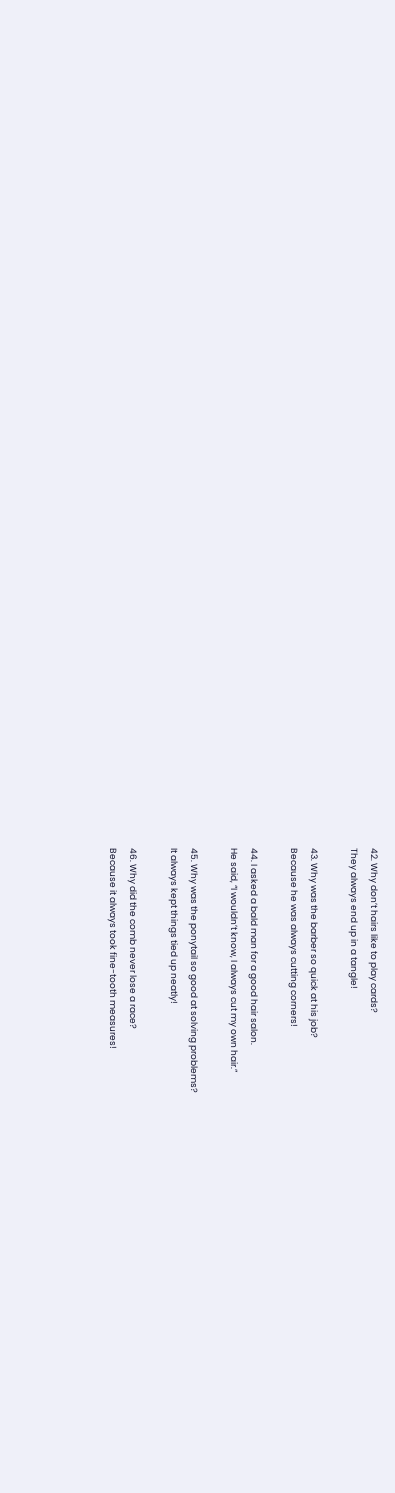42. Why don’t hairs like to play cards?
They always end up in a tangle!

43. Why was the barber so quick at his job?
Because he was always cutting corners!

44. I asked a bald man for a good hair salon.
He said, “I wouldn’t know, I always cut my own hair.”

45. Why was the ponytail so good at solving problems?
It always kept things tied up neatly!

46. Why did the comb never lose a race?
Because it always took fine-tooth measures!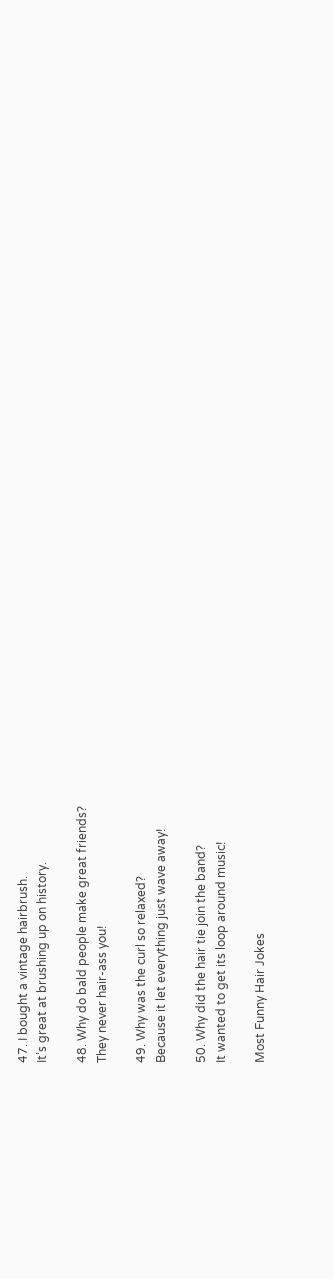47. I bought a vintage hairbrush.
It’s great at brushing up on history.

48. Why do bald people make great friends?
They never hair-ass you!

49. Why was the curl so relaxed?
Because it let everything just wave away!

50. Why did the hair tie join the band?
It wanted to get its loop around music!

Most Funny Hair Jokes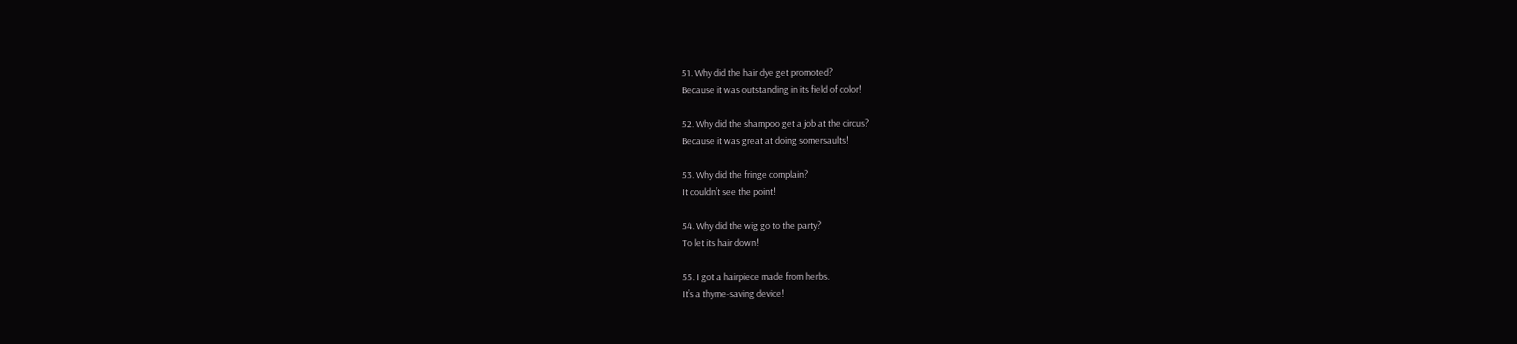51. Why did the hair dye get promoted?
Because it was outstanding in its field of color!

52. Why did the shampoo get a job at the circus?
Because it was great at doing somersaults!

53. Why did the fringe complain?
It couldn’t see the point!

54. Why did the wig go to the party?
To let its hair down!

55. I got a hairpiece made from herbs.
It’s a thyme-saving device!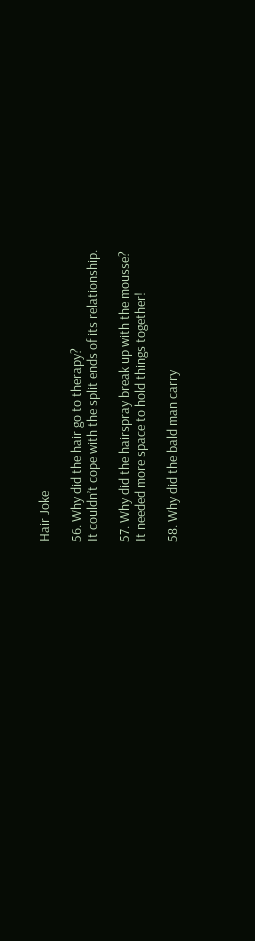Hair Joke

56. Why did the hair go to therapy?
It couldn’t cope with the split ends of its relationship.

57. Why did the hairspray break up with the mousse?
It needed more space to hold things together!

58. Why did the bald man carry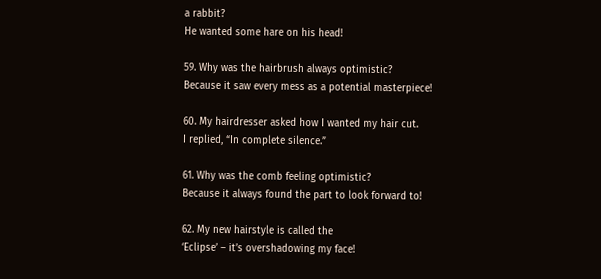a rabbit?
He wanted some hare on his head!

59. Why was the hairbrush always optimistic?
Because it saw every mess as a potential masterpiece!

60. My hairdresser asked how I wanted my hair cut.
I replied, “In complete silence.”

61. Why was the comb feeling optimistic?
Because it always found the part to look forward to!

62. My new hairstyle is called the
‘Eclipse’ – it’s overshadowing my face!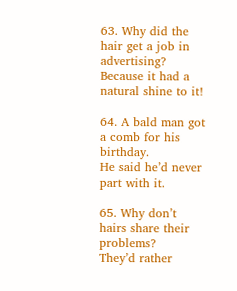63. Why did the hair get a job in advertising?
Because it had a natural shine to it!

64. A bald man got a comb for his birthday.
He said he’d never part with it.

65. Why don’t hairs share their problems?
They’d rather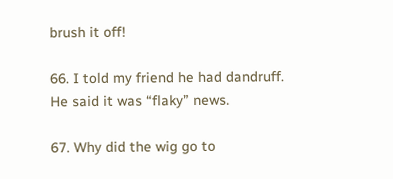brush it off!

66. I told my friend he had dandruff.
He said it was “flaky” news.

67. Why did the wig go to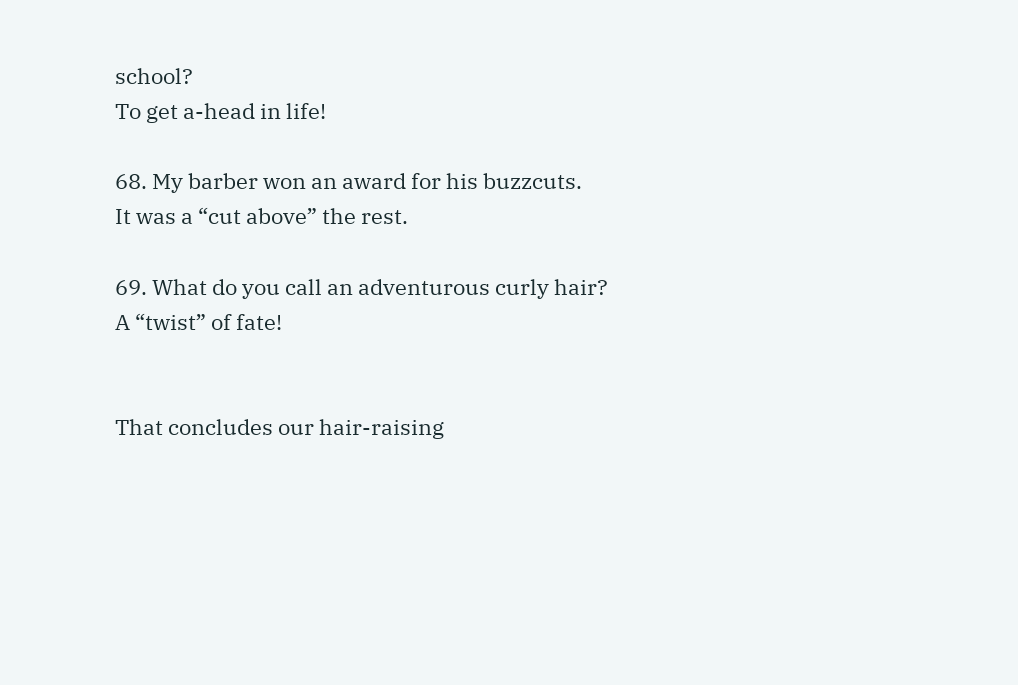school?
To get a-head in life!

68. My barber won an award for his buzzcuts.
It was a “cut above” the rest.

69. What do you call an adventurous curly hair?
A “twist” of fate!


That concludes our hair-raising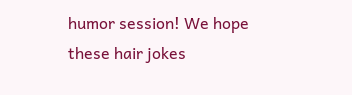humor session! We hope these hair jokes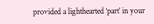provided a lighthearted ‘part’ in your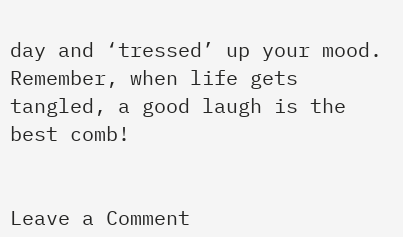day and ‘tressed’ up your mood. Remember, when life gets tangled, a good laugh is the best comb!


Leave a Comment